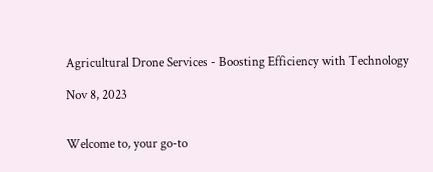Agricultural Drone Services - Boosting Efficiency with Technology

Nov 8, 2023


Welcome to, your go-to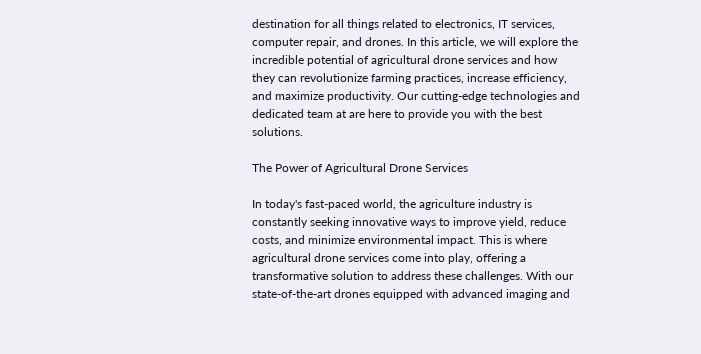destination for all things related to electronics, IT services, computer repair, and drones. In this article, we will explore the incredible potential of agricultural drone services and how they can revolutionize farming practices, increase efficiency, and maximize productivity. Our cutting-edge technologies and dedicated team at are here to provide you with the best solutions.

The Power of Agricultural Drone Services

In today's fast-paced world, the agriculture industry is constantly seeking innovative ways to improve yield, reduce costs, and minimize environmental impact. This is where agricultural drone services come into play, offering a transformative solution to address these challenges. With our state-of-the-art drones equipped with advanced imaging and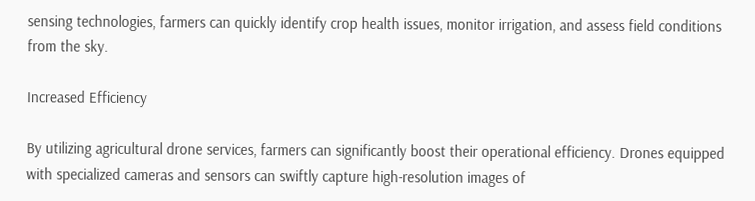sensing technologies, farmers can quickly identify crop health issues, monitor irrigation, and assess field conditions from the sky.

Increased Efficiency

By utilizing agricultural drone services, farmers can significantly boost their operational efficiency. Drones equipped with specialized cameras and sensors can swiftly capture high-resolution images of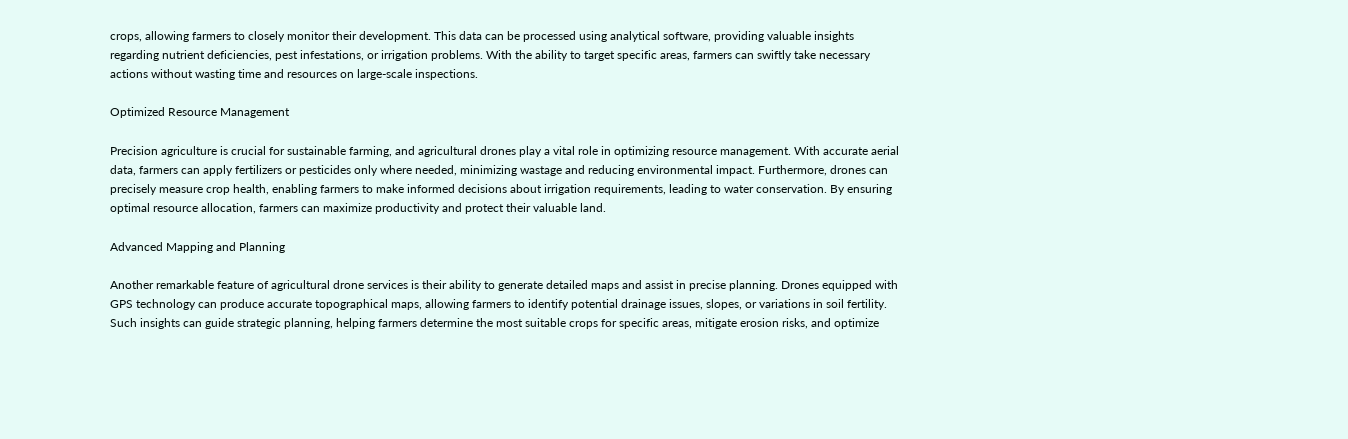crops, allowing farmers to closely monitor their development. This data can be processed using analytical software, providing valuable insights regarding nutrient deficiencies, pest infestations, or irrigation problems. With the ability to target specific areas, farmers can swiftly take necessary actions without wasting time and resources on large-scale inspections.

Optimized Resource Management

Precision agriculture is crucial for sustainable farming, and agricultural drones play a vital role in optimizing resource management. With accurate aerial data, farmers can apply fertilizers or pesticides only where needed, minimizing wastage and reducing environmental impact. Furthermore, drones can precisely measure crop health, enabling farmers to make informed decisions about irrigation requirements, leading to water conservation. By ensuring optimal resource allocation, farmers can maximize productivity and protect their valuable land.

Advanced Mapping and Planning

Another remarkable feature of agricultural drone services is their ability to generate detailed maps and assist in precise planning. Drones equipped with GPS technology can produce accurate topographical maps, allowing farmers to identify potential drainage issues, slopes, or variations in soil fertility. Such insights can guide strategic planning, helping farmers determine the most suitable crops for specific areas, mitigate erosion risks, and optimize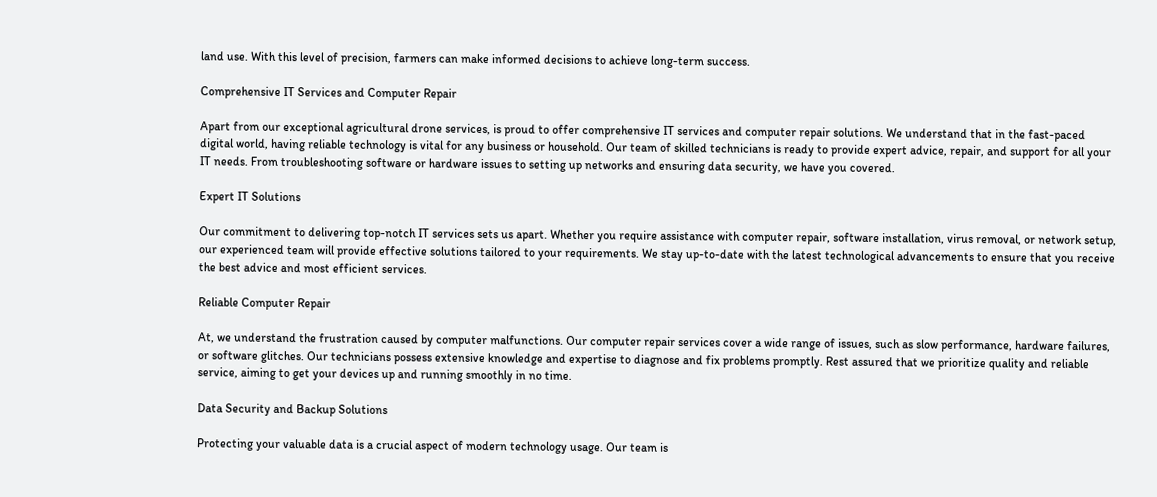land use. With this level of precision, farmers can make informed decisions to achieve long-term success.

Comprehensive IT Services and Computer Repair

Apart from our exceptional agricultural drone services, is proud to offer comprehensive IT services and computer repair solutions. We understand that in the fast-paced digital world, having reliable technology is vital for any business or household. Our team of skilled technicians is ready to provide expert advice, repair, and support for all your IT needs. From troubleshooting software or hardware issues to setting up networks and ensuring data security, we have you covered.

Expert IT Solutions

Our commitment to delivering top-notch IT services sets us apart. Whether you require assistance with computer repair, software installation, virus removal, or network setup, our experienced team will provide effective solutions tailored to your requirements. We stay up-to-date with the latest technological advancements to ensure that you receive the best advice and most efficient services.

Reliable Computer Repair

At, we understand the frustration caused by computer malfunctions. Our computer repair services cover a wide range of issues, such as slow performance, hardware failures, or software glitches. Our technicians possess extensive knowledge and expertise to diagnose and fix problems promptly. Rest assured that we prioritize quality and reliable service, aiming to get your devices up and running smoothly in no time.

Data Security and Backup Solutions

Protecting your valuable data is a crucial aspect of modern technology usage. Our team is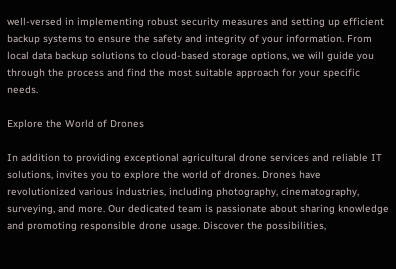well-versed in implementing robust security measures and setting up efficient backup systems to ensure the safety and integrity of your information. From local data backup solutions to cloud-based storage options, we will guide you through the process and find the most suitable approach for your specific needs.

Explore the World of Drones

In addition to providing exceptional agricultural drone services and reliable IT solutions, invites you to explore the world of drones. Drones have revolutionized various industries, including photography, cinematography, surveying, and more. Our dedicated team is passionate about sharing knowledge and promoting responsible drone usage. Discover the possibilities,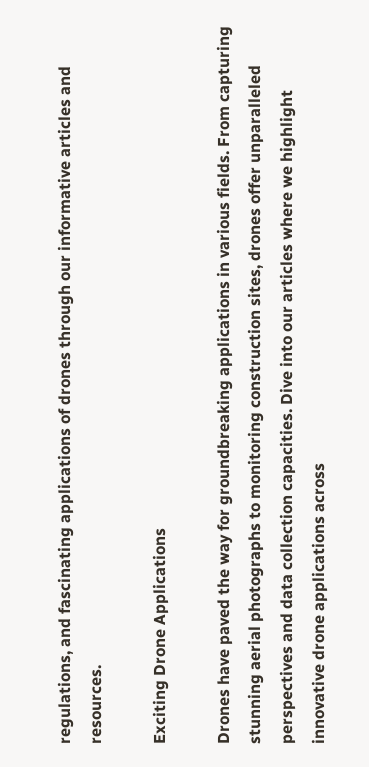regulations, and fascinating applications of drones through our informative articles and resources.

Exciting Drone Applications

Drones have paved the way for groundbreaking applications in various fields. From capturing stunning aerial photographs to monitoring construction sites, drones offer unparalleled perspectives and data collection capacities. Dive into our articles where we highlight innovative drone applications across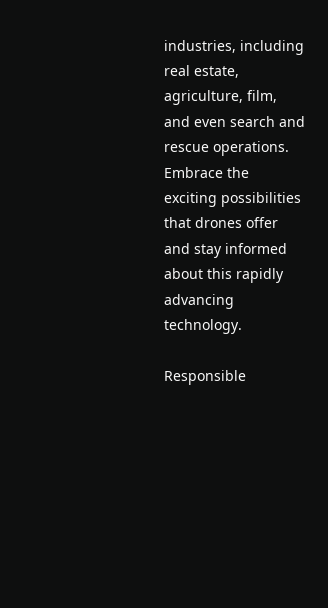industries, including real estate, agriculture, film, and even search and rescue operations. Embrace the exciting possibilities that drones offer and stay informed about this rapidly advancing technology.

Responsible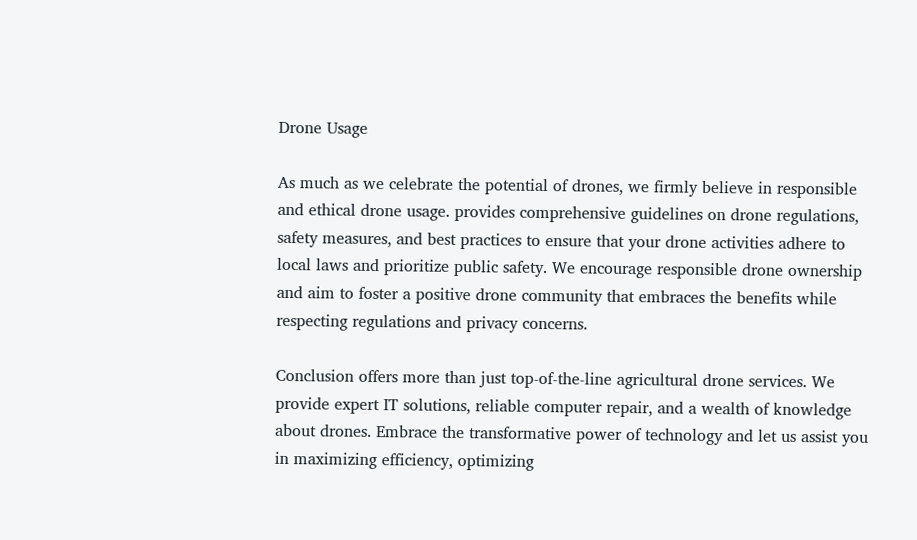Drone Usage

As much as we celebrate the potential of drones, we firmly believe in responsible and ethical drone usage. provides comprehensive guidelines on drone regulations, safety measures, and best practices to ensure that your drone activities adhere to local laws and prioritize public safety. We encourage responsible drone ownership and aim to foster a positive drone community that embraces the benefits while respecting regulations and privacy concerns.

Conclusion offers more than just top-of-the-line agricultural drone services. We provide expert IT solutions, reliable computer repair, and a wealth of knowledge about drones. Embrace the transformative power of technology and let us assist you in maximizing efficiency, optimizing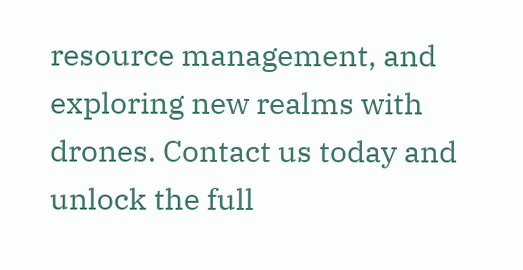resource management, and exploring new realms with drones. Contact us today and unlock the full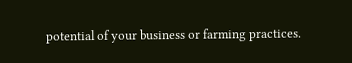potential of your business or farming practices.